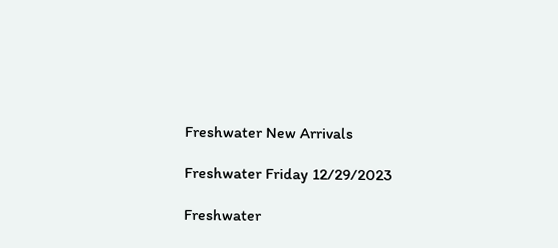Freshwater New Arrivals

Freshwater Friday 12/29/2023

Freshwater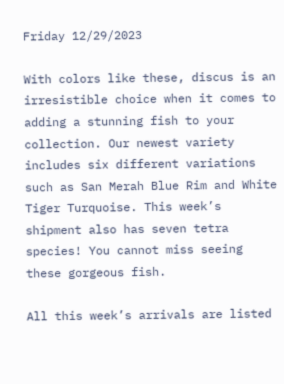Friday 12/29/2023

With colors like these, discus is an irresistible choice when it comes to adding a stunning fish to your collection. Our newest variety includes six different variations such as San Merah Blue Rim and White Tiger Turquoise. This week’s shipment also has seven tetra species! You cannot miss seeing these gorgeous fish.

All this week’s arrivals are listed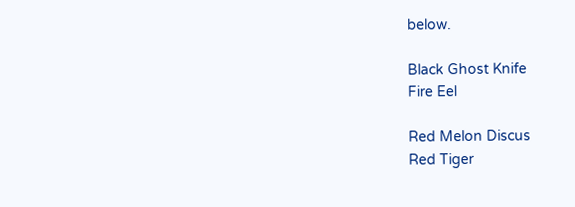below.

Black Ghost Knife
Fire Eel

Red Melon Discus
Red Tiger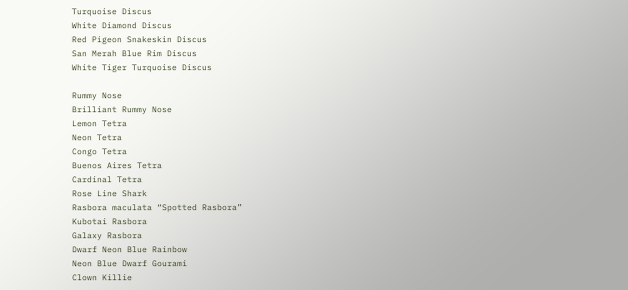Turquoise Discus
White Diamond Discus
Red Pigeon Snakeskin Discus
San Merah Blue Rim Discus
White Tiger Turquoise Discus

Rummy Nose
Brilliant Rummy Nose
Lemon Tetra
Neon Tetra
Congo Tetra
Buenos Aires Tetra
Cardinal Tetra
Rose Line Shark
Rasbora maculata “Spotted Rasbora”
Kubotai Rasbora
Galaxy Rasbora
Dwarf Neon Blue Rainbow
Neon Blue Dwarf Gourami
Clown Killie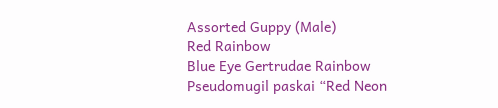Assorted Guppy (Male)
Red Rainbow
Blue Eye Gertrudae Rainbow
Pseudomugil paskai “Red Neon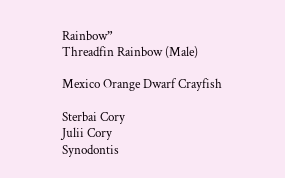Rainbow”
Threadfin Rainbow (Male)

Mexico Orange Dwarf Crayfish

Sterbai Cory
Julii Cory
Synodontis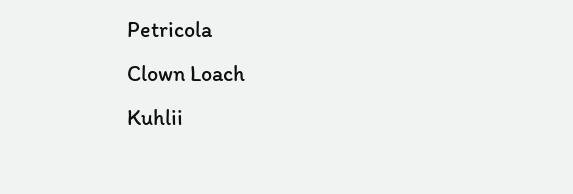Petricola
Clown Loach
Kuhlii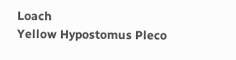Loach
Yellow Hypostomus Pleco